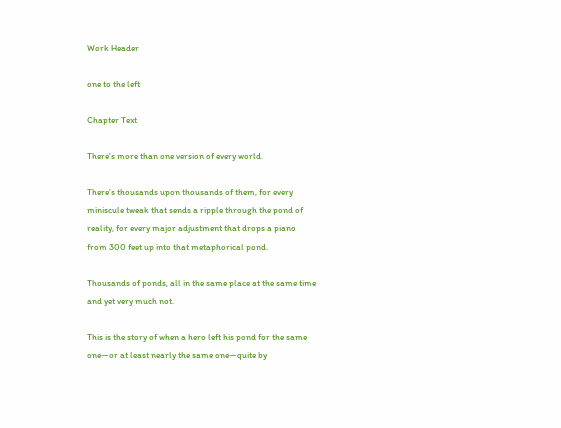Work Header

one to the left

Chapter Text

There’s more than one version of every world.

There’s thousands upon thousands of them, for every miniscule tweak that sends a ripple through the pond of reality, for every major adjustment that drops a piano from 300 feet up into that metaphorical pond.

Thousands of ponds, all in the same place at the same time and yet very much not.

This is the story of when a hero left his pond for the same one—or at least nearly the same one—quite by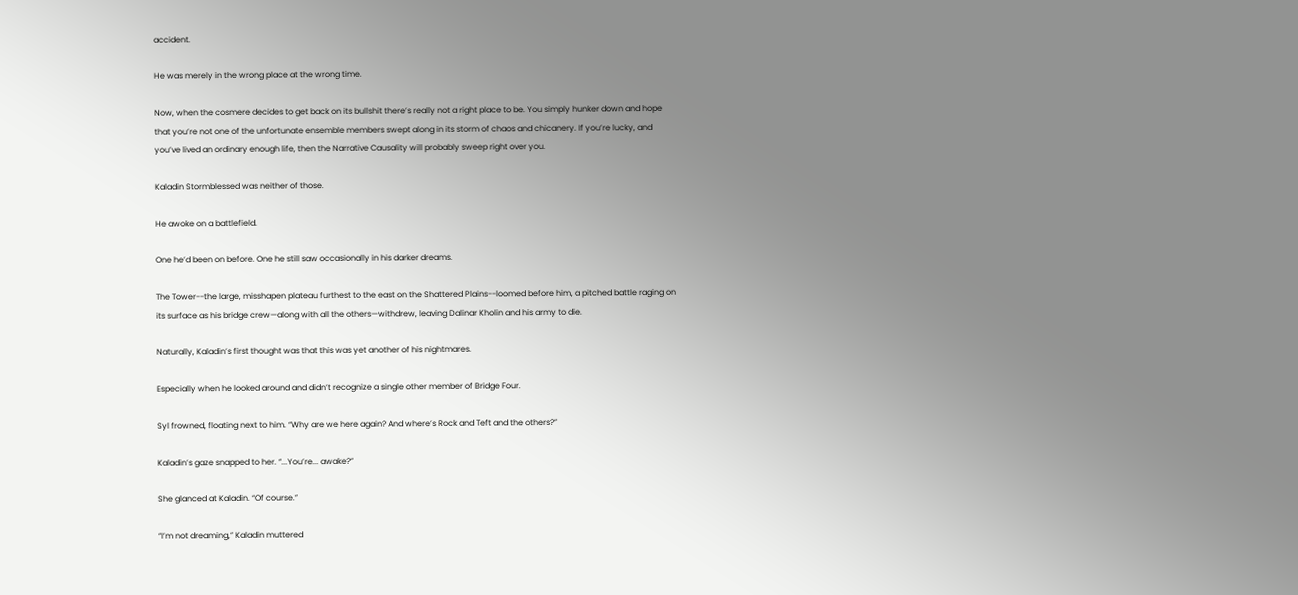accident.

He was merely in the wrong place at the wrong time.

Now, when the cosmere decides to get back on its bullshit there’s really not a right place to be. You simply hunker down and hope that you’re not one of the unfortunate ensemble members swept along in its storm of chaos and chicanery. If you’re lucky, and you’ve lived an ordinary enough life, then the Narrative Causality will probably sweep right over you.

Kaladin Stormblessed was neither of those.

He awoke on a battlefield.

One he’d been on before. One he still saw occasionally in his darker dreams.

The Tower--the large, misshapen plateau furthest to the east on the Shattered Plains--loomed before him, a pitched battle raging on its surface as his bridge crew—along with all the others—withdrew, leaving Dalinar Kholin and his army to die.

Naturally, Kaladin’s first thought was that this was yet another of his nightmares.

Especially when he looked around and didn’t recognize a single other member of Bridge Four.

Syl frowned, floating next to him. “Why are we here again? And where’s Rock and Teft and the others?”

Kaladin’s gaze snapped to her. “...You’re... awake?”

She glanced at Kaladin. “Of course.”

“I’m not dreaming,” Kaladin muttered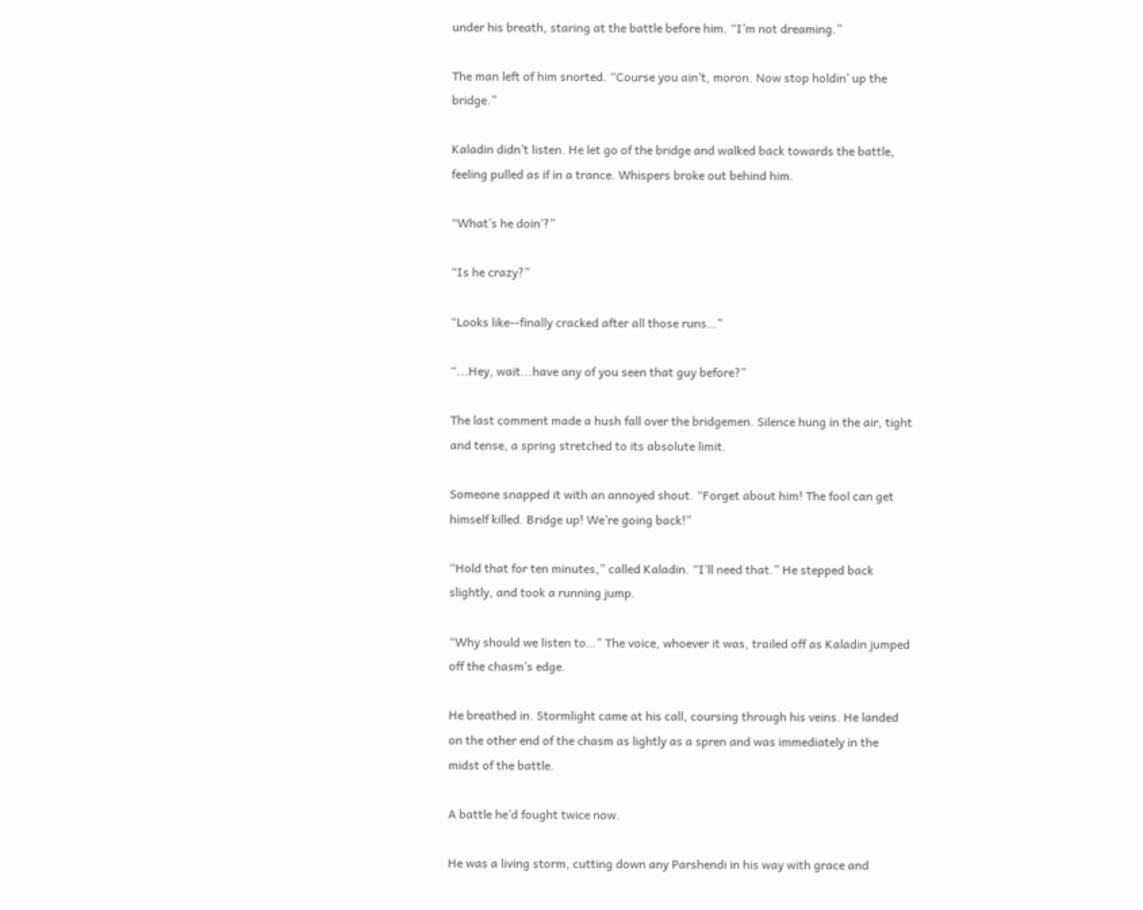under his breath, staring at the battle before him. “I’m not dreaming.”

The man left of him snorted. “Course you ain’t, moron. Now stop holdin’ up the bridge.”

Kaladin didn’t listen. He let go of the bridge and walked back towards the battle, feeling pulled as if in a trance. Whispers broke out behind him.

“What’s he doin’?”

“Is he crazy?”

“Looks like--finally cracked after all those runs…”

“...Hey, wait...have any of you seen that guy before?”

The last comment made a hush fall over the bridgemen. Silence hung in the air, tight and tense, a spring stretched to its absolute limit.

Someone snapped it with an annoyed shout. “Forget about him! The fool can get himself killed. Bridge up! We’re going back!”

“Hold that for ten minutes,” called Kaladin. “I’ll need that.” He stepped back slightly, and took a running jump.

“Why should we listen to…” The voice, whoever it was, trailed off as Kaladin jumped off the chasm’s edge.

He breathed in. Stormlight came at his call, coursing through his veins. He landed on the other end of the chasm as lightly as a spren and was immediately in the midst of the battle.

A battle he’d fought twice now.

He was a living storm, cutting down any Parshendi in his way with grace and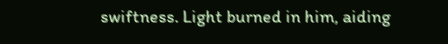swiftness. Light burned in him, aiding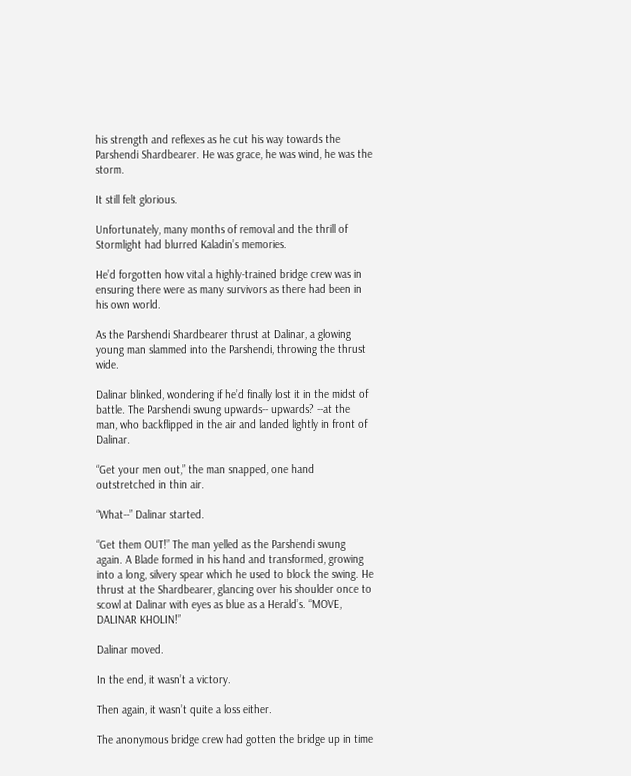his strength and reflexes as he cut his way towards the Parshendi Shardbearer. He was grace, he was wind, he was the storm.

It still felt glorious.

Unfortunately, many months of removal and the thrill of Stormlight had blurred Kaladin’s memories.

He’d forgotten how vital a highly-trained bridge crew was in ensuring there were as many survivors as there had been in his own world.

As the Parshendi Shardbearer thrust at Dalinar, a glowing young man slammed into the Parshendi, throwing the thrust wide.

Dalinar blinked, wondering if he’d finally lost it in the midst of battle. The Parshendi swung upwards-- upwards? --at the man, who backflipped in the air and landed lightly in front of Dalinar.

“Get your men out,” the man snapped, one hand outstretched in thin air.

“What--” Dalinar started.

“Get them OUT!” The man yelled as the Parshendi swung again. A Blade formed in his hand and transformed, growing into a long, silvery spear which he used to block the swing. He thrust at the Shardbearer, glancing over his shoulder once to scowl at Dalinar with eyes as blue as a Herald’s. “MOVE, DALINAR KHOLIN!”

Dalinar moved.

In the end, it wasn’t a victory.

Then again, it wasn’t quite a loss either.

The anonymous bridge crew had gotten the bridge up in time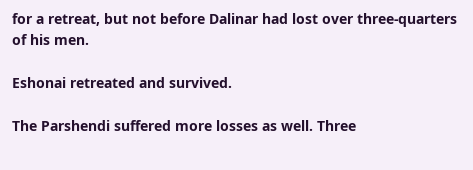for a retreat, but not before Dalinar had lost over three-quarters of his men.

Eshonai retreated and survived.

The Parshendi suffered more losses as well. Three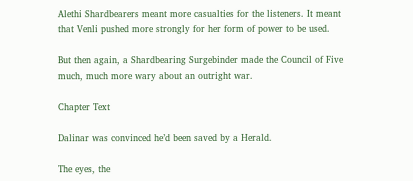Alethi Shardbearers meant more casualties for the listeners. It meant that Venli pushed more strongly for her form of power to be used.

But then again, a Shardbearing Surgebinder made the Council of Five much, much more wary about an outright war.

Chapter Text

Dalinar was convinced he’d been saved by a Herald.

The eyes, the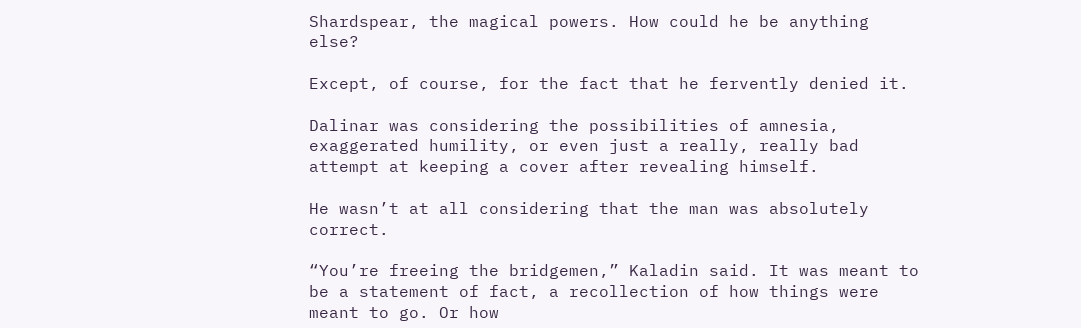Shardspear, the magical powers. How could he be anything else?

Except, of course, for the fact that he fervently denied it.

Dalinar was considering the possibilities of amnesia, exaggerated humility, or even just a really, really bad attempt at keeping a cover after revealing himself.

He wasn’t at all considering that the man was absolutely correct.

“You’re freeing the bridgemen,” Kaladin said. It was meant to be a statement of fact, a recollection of how things were meant to go. Or how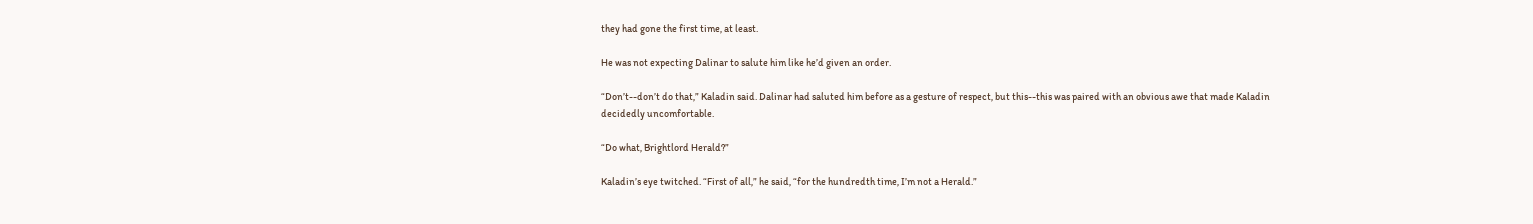they had gone the first time, at least.

He was not expecting Dalinar to salute him like he’d given an order.

“Don’t--don’t do that,” Kaladin said. Dalinar had saluted him before as a gesture of respect, but this--this was paired with an obvious awe that made Kaladin decidedly uncomfortable.

“Do what, Brightlord Herald?”

Kaladin’s eye twitched. “First of all,” he said, “for the hundredth time, I’m not a Herald.”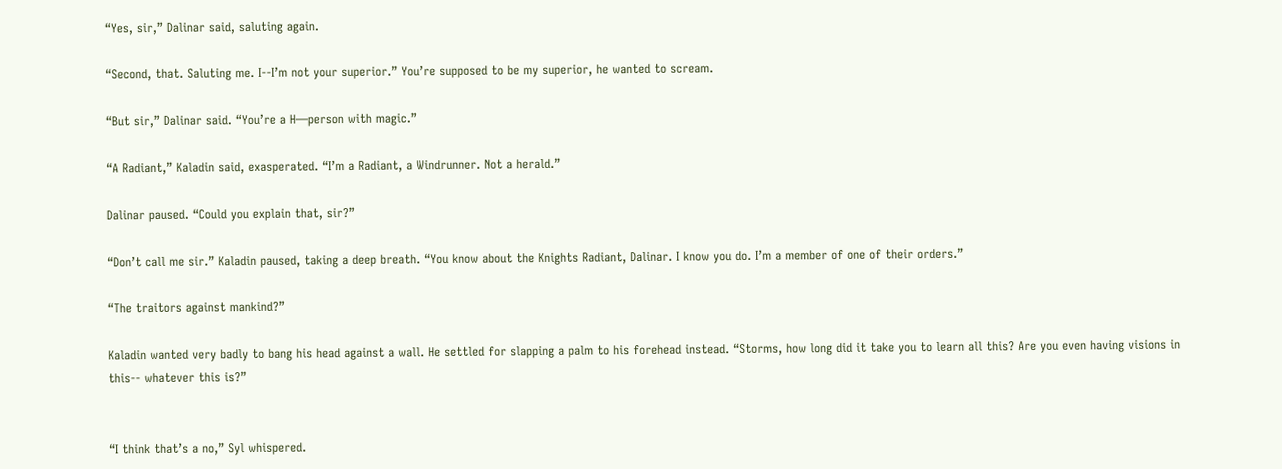“Yes, sir,” Dalinar said, saluting again.

“Second, that. Saluting me. I--I’m not your superior.” You’re supposed to be my superior, he wanted to scream.

“But sir,” Dalinar said. “You’re a H—person with magic.”

“A Radiant,” Kaladin said, exasperated. “I’m a Radiant, a Windrunner. Not a herald.”

Dalinar paused. “Could you explain that, sir?”

“Don’t call me sir.” Kaladin paused, taking a deep breath. “You know about the Knights Radiant, Dalinar. I know you do. I’m a member of one of their orders.”

“The traitors against mankind?”

Kaladin wanted very badly to bang his head against a wall. He settled for slapping a palm to his forehead instead. “Storms, how long did it take you to learn all this? Are you even having visions in this-- whatever this is?”


“I think that’s a no,” Syl whispered.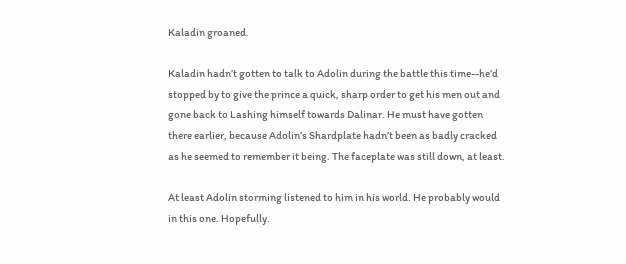Kaladin groaned.

Kaladin hadn’t gotten to talk to Adolin during the battle this time--he’d stopped by to give the prince a quick, sharp order to get his men out and gone back to Lashing himself towards Dalinar. He must have gotten there earlier, because Adolin’s Shardplate hadn’t been as badly cracked as he seemed to remember it being. The faceplate was still down, at least.

At least Adolin storming listened to him in his world. He probably would in this one. Hopefully.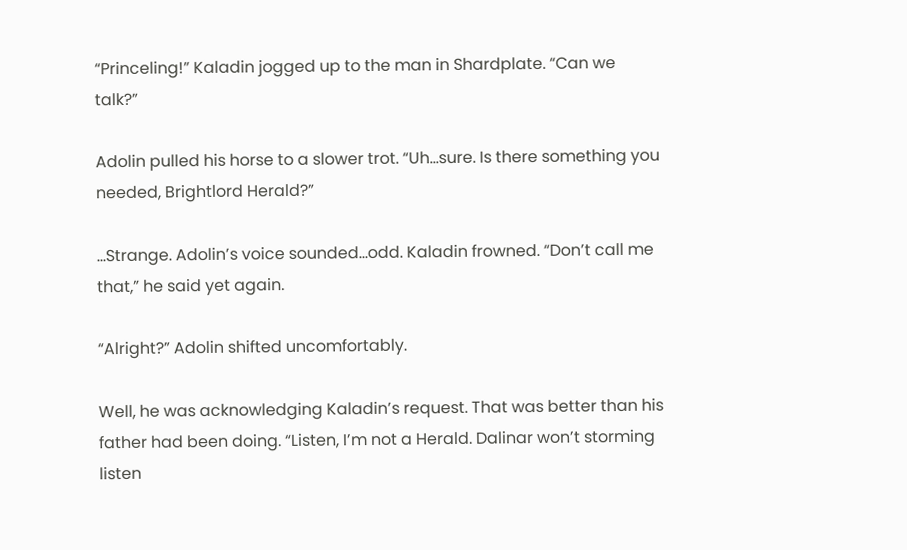“Princeling!” Kaladin jogged up to the man in Shardplate. “Can we talk?”

Adolin pulled his horse to a slower trot. “Uh...sure. Is there something you needed, Brightlord Herald?”

...Strange. Adolin’s voice sounded...odd. Kaladin frowned. “Don’t call me that,” he said yet again.

“Alright?” Adolin shifted uncomfortably.

Well, he was acknowledging Kaladin’s request. That was better than his father had been doing. “Listen, I’m not a Herald. Dalinar won’t storming listen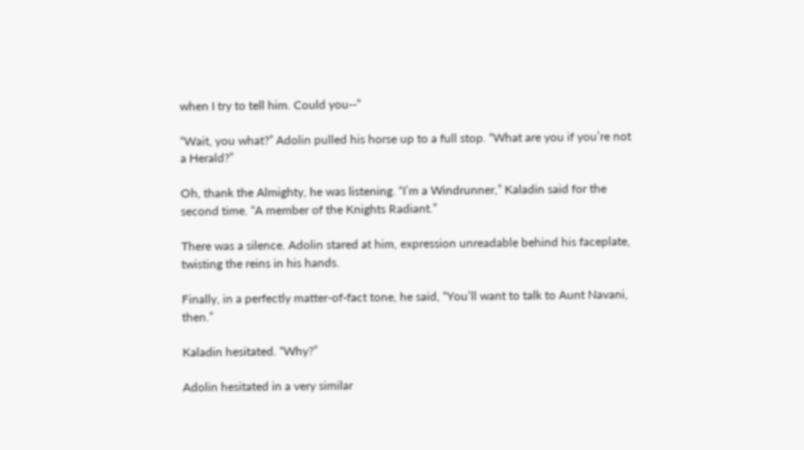when I try to tell him. Could you--”

“Wait, you what?” Adolin pulled his horse up to a full stop. “What are you if you’re not a Herald?”

Oh, thank the Almighty, he was listening. “I’m a Windrunner,” Kaladin said for the second time. “A member of the Knights Radiant.”

There was a silence. Adolin stared at him, expression unreadable behind his faceplate, twisting the reins in his hands.

Finally, in a perfectly matter-of-fact tone, he said, “You’ll want to talk to Aunt Navani, then.”

Kaladin hesitated. “Why?”

Adolin hesitated in a very similar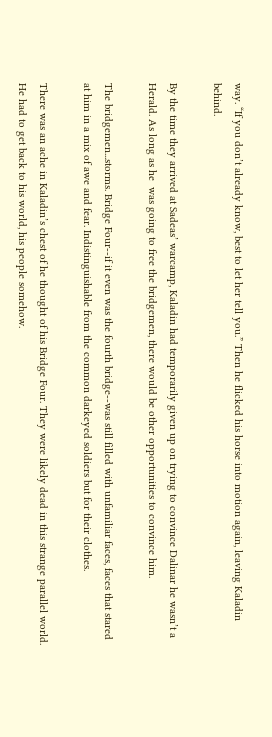way. “If you don’t already know, best to let her tell you.” Then he flicked his horse into motion again, leaving Kaladin behind.

By the time they arrived at Sadeas’ warcamp, Kaladin had temporarily given up on trying to convince Dalinar he wasn’t a Herald. As long as he  was going to free the bridgemen, there would be other opportunities to convince him.

The bridgemen...storms. Bridge Four--if it even was the fourth bridge--was still filled with unfamiliar faces, faces that stared at him in a mix of awe and fear. Indistinguishable from the common darkeyed soldiers but for their clothes.

There was an ache in Kaladin’s chest of he thought of his Bridge Four. They were likely dead in this strange parallel world. He had to get back to his world, his people somehow.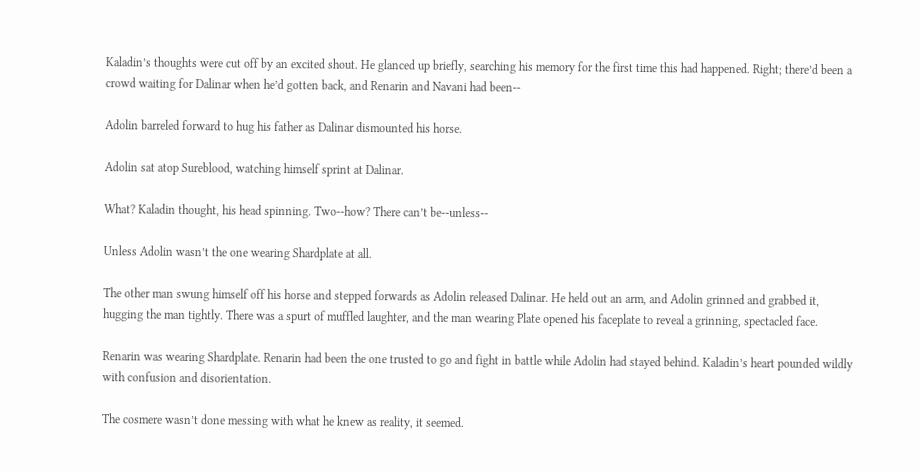Kaladin’s thoughts were cut off by an excited shout. He glanced up briefly, searching his memory for the first time this had happened. Right; there’d been a crowd waiting for Dalinar when he’d gotten back, and Renarin and Navani had been--

Adolin barreled forward to hug his father as Dalinar dismounted his horse.

Adolin sat atop Sureblood, watching himself sprint at Dalinar.

What? Kaladin thought, his head spinning. Two--how? There can’t be--unless--

Unless Adolin wasn’t the one wearing Shardplate at all.

The other man swung himself off his horse and stepped forwards as Adolin released Dalinar. He held out an arm, and Adolin grinned and grabbed it, hugging the man tightly. There was a spurt of muffled laughter, and the man wearing Plate opened his faceplate to reveal a grinning, spectacled face.

Renarin was wearing Shardplate. Renarin had been the one trusted to go and fight in battle while Adolin had stayed behind. Kaladin’s heart pounded wildly with confusion and disorientation.

The cosmere wasn’t done messing with what he knew as reality, it seemed.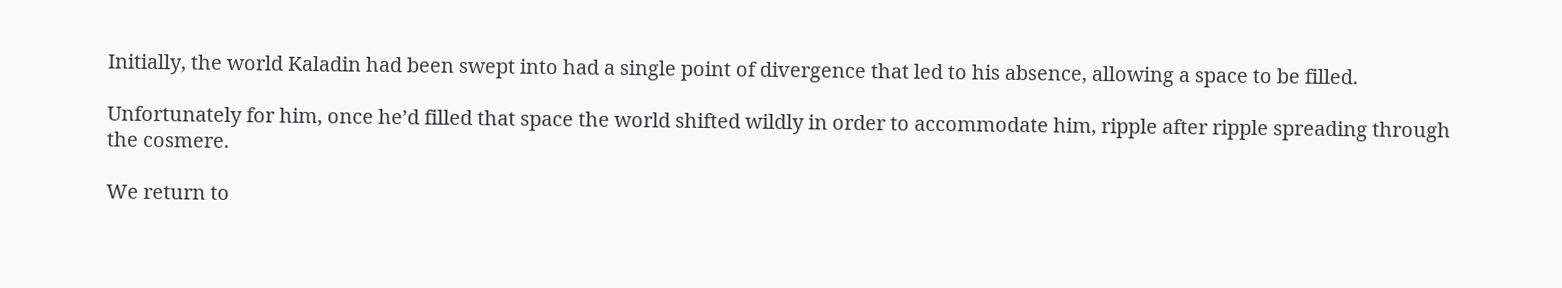Initially, the world Kaladin had been swept into had a single point of divergence that led to his absence, allowing a space to be filled.

Unfortunately for him, once he’d filled that space the world shifted wildly in order to accommodate him, ripple after ripple spreading through the cosmere.

We return to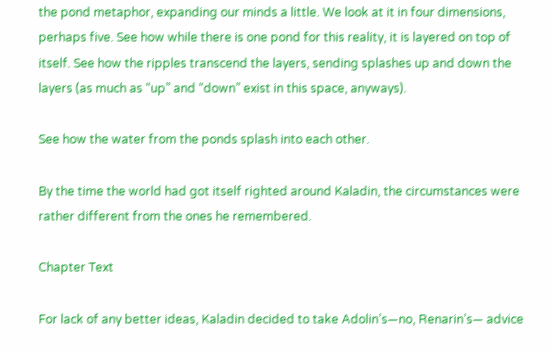the pond metaphor, expanding our minds a little. We look at it in four dimensions, perhaps five. See how while there is one pond for this reality, it is layered on top of itself. See how the ripples transcend the layers, sending splashes up and down the layers (as much as “up” and “down” exist in this space, anyways).

See how the water from the ponds splash into each other.

By the time the world had got itself righted around Kaladin, the circumstances were rather different from the ones he remembered.

Chapter Text

For lack of any better ideas, Kaladin decided to take Adolin’s—no, Renarin’s— advice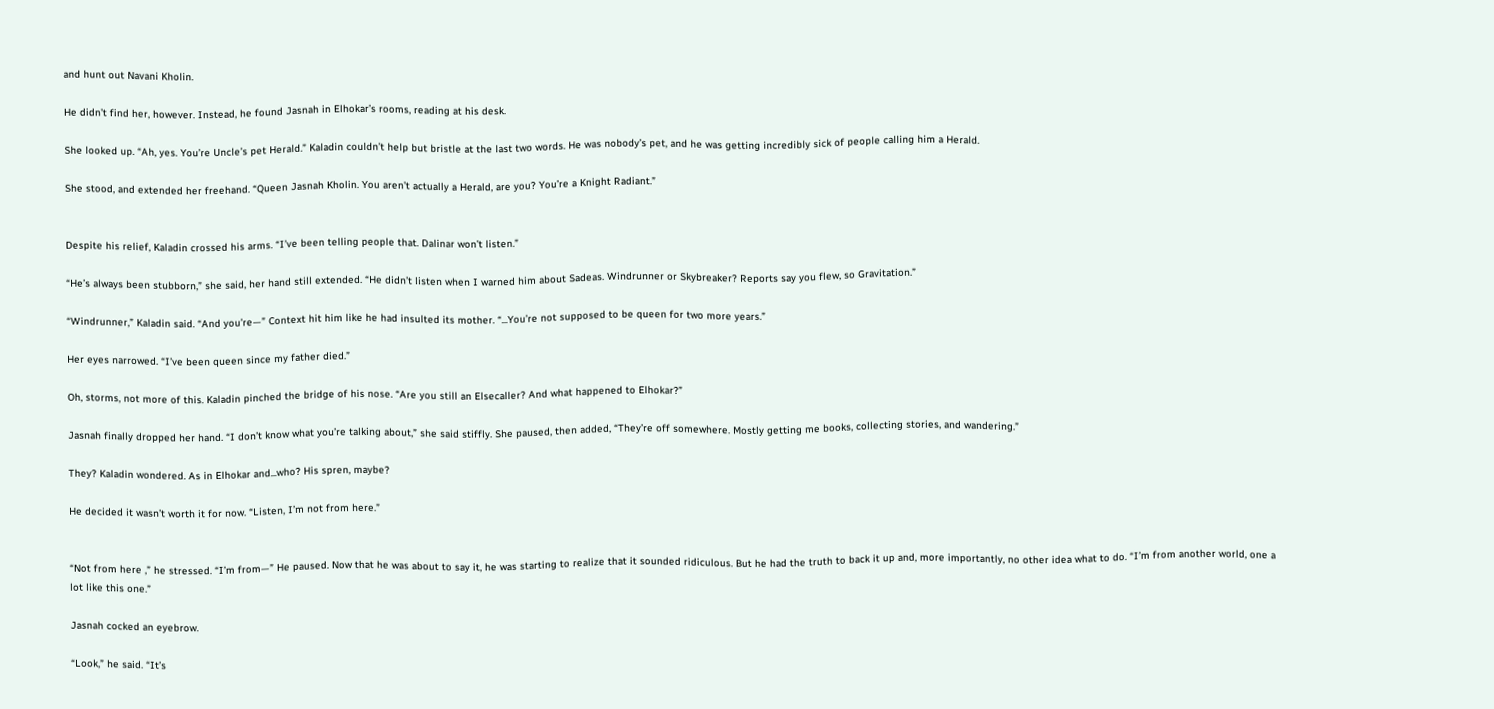and hunt out Navani Kholin.

He didn’t find her, however. Instead, he found Jasnah in Elhokar’s rooms, reading at his desk.

She looked up. “Ah, yes. You’re Uncle’s pet Herald.” Kaladin couldn’t help but bristle at the last two words. He was nobody’s pet, and he was getting incredibly sick of people calling him a Herald.

She stood, and extended her freehand. “Queen Jasnah Kholin. You aren’t actually a Herald, are you? You’re a Knight Radiant.”


Despite his relief, Kaladin crossed his arms. “I’ve been telling people that. Dalinar won’t listen.”

“He’s always been stubborn,” she said, her hand still extended. “He didn’t listen when I warned him about Sadeas. Windrunner or Skybreaker? Reports say you flew, so Gravitation.”

“Windrunner,” Kaladin said. “And you’re—” Context hit him like he had insulted its mother. “...You’re not supposed to be queen for two more years.”

Her eyes narrowed. “I’ve been queen since my father died.”

Oh, storms, not more of this. Kaladin pinched the bridge of his nose. “Are you still an Elsecaller? And what happened to Elhokar?”

Jasnah finally dropped her hand. “I don’t know what you’re talking about,” she said stiffly. She paused, then added, “They’re off somewhere. Mostly getting me books, collecting stories, and wandering.”

They? Kaladin wondered. As in Elhokar and...who? His spren, maybe?

He decided it wasn’t worth it for now. “Listen, I’m not from here.”


“Not from here ,” he stressed. “I’m from—” He paused. Now that he was about to say it, he was starting to realize that it sounded ridiculous. But he had the truth to back it up and, more importantly, no other idea what to do. “I’m from another world, one a lot like this one.”

Jasnah cocked an eyebrow.

“Look,” he said. “It’s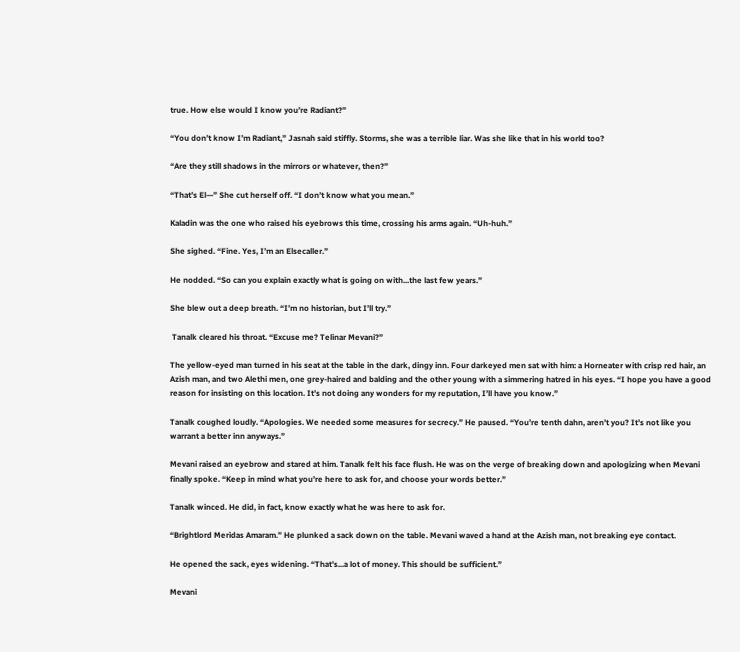true. How else would I know you’re Radiant?”

“You don’t know I’m Radiant,” Jasnah said stiffly. Storms, she was a terrible liar. Was she like that in his world too?

“Are they still shadows in the mirrors or whatever, then?”

“That’s El—” She cut herself off. “I don’t know what you mean.”

Kaladin was the one who raised his eyebrows this time, crossing his arms again. “Uh-huh.”

She sighed. “Fine. Yes, I’m an Elsecaller.”

He nodded. “So can you explain exactly what is going on with...the last few years.”

She blew out a deep breath. “I’m no historian, but I’ll try.”

 Tanalk cleared his throat. “Excuse me? Telinar Mevani?”

The yellow-eyed man turned in his seat at the table in the dark, dingy inn. Four darkeyed men sat with him: a Horneater with crisp red hair, an Azish man, and two Alethi men, one grey-haired and balding and the other young with a simmering hatred in his eyes. “I hope you have a good reason for insisting on this location. It’s not doing any wonders for my reputation, I’ll have you know.”

Tanalk coughed loudly. “Apologies. We needed some measures for secrecy.” He paused. “You’re tenth dahn, aren’t you? It’s not like you warrant a better inn anyways.”

Mevani raised an eyebrow and stared at him. Tanalk felt his face flush. He was on the verge of breaking down and apologizing when Mevani finally spoke. “Keep in mind what you’re here to ask for, and choose your words better.”

Tanalk winced. He did, in fact, know exactly what he was here to ask for.

“Brightlord Meridas Amaram.” He plunked a sack down on the table. Mevani waved a hand at the Azish man, not breaking eye contact.

He opened the sack, eyes widening. “That’s...a lot of money. This should be sufficient.”

Mevani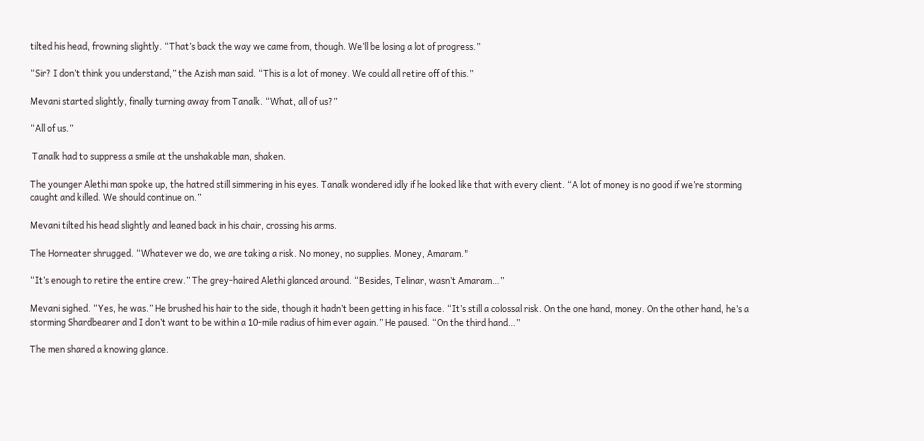tilted his head, frowning slightly. “That’s back the way we came from, though. We’ll be losing a lot of progress.”

“Sir? I don’t think you understand,” the Azish man said. “This is a lot of money. We could all retire off of this.”

Mevani started slightly, finally turning away from Tanalk. “What, all of us?”

“All of us.”

 Tanalk had to suppress a smile at the unshakable man, shaken.

The younger Alethi man spoke up, the hatred still simmering in his eyes. Tanalk wondered idly if he looked like that with every client. “A lot of money is no good if we’re storming caught and killed. We should continue on.”

Mevani tilted his head slightly and leaned back in his chair, crossing his arms.

The Horneater shrugged. “Whatever we do, we are taking a risk. No money, no supplies. Money, Amaram."

“It’s enough to retire the entire crew.” The grey-haired Alethi glanced around. “Besides, Telinar, wasn’t Amaram…”

Mevani sighed. “Yes, he was.” He brushed his hair to the side, though it hadn’t been getting in his face. “It’s still a colossal risk. On the one hand, money. On the other hand, he’s a storming Shardbearer and I don’t want to be within a 10-mile radius of him ever again.” He paused. “On the third hand…”

The men shared a knowing glance.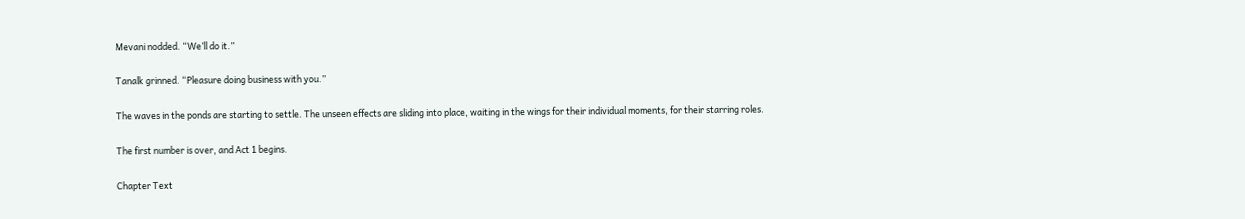Mevani nodded. “We’ll do it.”

Tanalk grinned. “Pleasure doing business with you.”

The waves in the ponds are starting to settle. The unseen effects are sliding into place, waiting in the wings for their individual moments, for their starring roles.

The first number is over, and Act 1 begins.

Chapter Text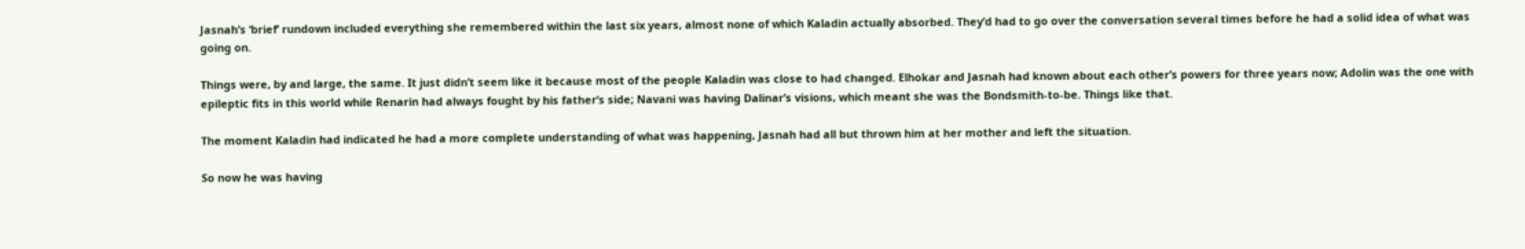Jasnah’s ‘brief’ rundown included everything she remembered within the last six years, almost none of which Kaladin actually absorbed. They’d had to go over the conversation several times before he had a solid idea of what was going on.

Things were, by and large, the same. It just didn’t seem like it because most of the people Kaladin was close to had changed. Elhokar and Jasnah had known about each other’s powers for three years now; Adolin was the one with epileptic fits in this world while Renarin had always fought by his father’s side; Navani was having Dalinar’s visions, which meant she was the Bondsmith-to-be. Things like that.

The moment Kaladin had indicated he had a more complete understanding of what was happening, Jasnah had all but thrown him at her mother and left the situation.

So now he was having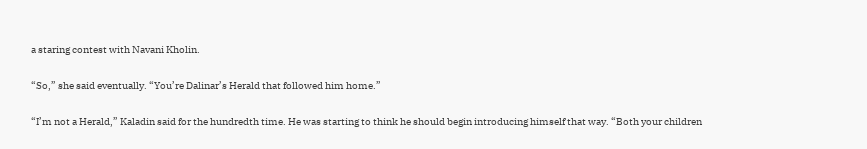a staring contest with Navani Kholin.

“So,” she said eventually. “You’re Dalinar’s Herald that followed him home.”

“I’m not a Herald,” Kaladin said for the hundredth time. He was starting to think he should begin introducing himself that way. “Both your children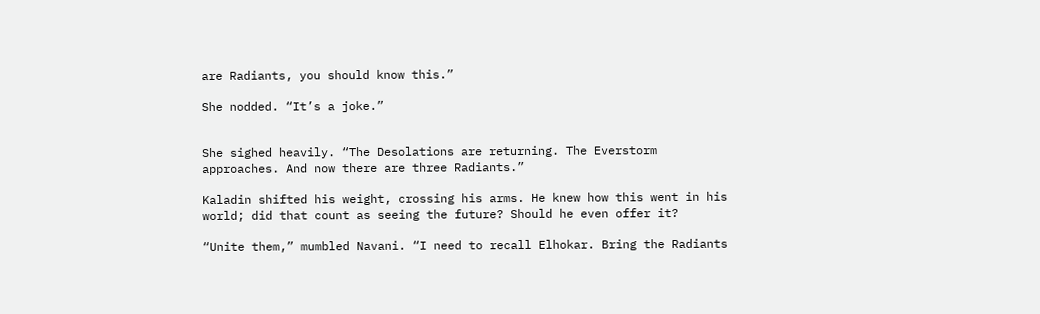are Radiants, you should know this.”

She nodded. “It’s a joke.”


She sighed heavily. “The Desolations are returning. The Everstorm approaches. And now there are three Radiants.”

Kaladin shifted his weight, crossing his arms. He knew how this went in his world; did that count as seeing the future? Should he even offer it?

“Unite them,” mumbled Navani. “I need to recall Elhokar. Bring the Radiants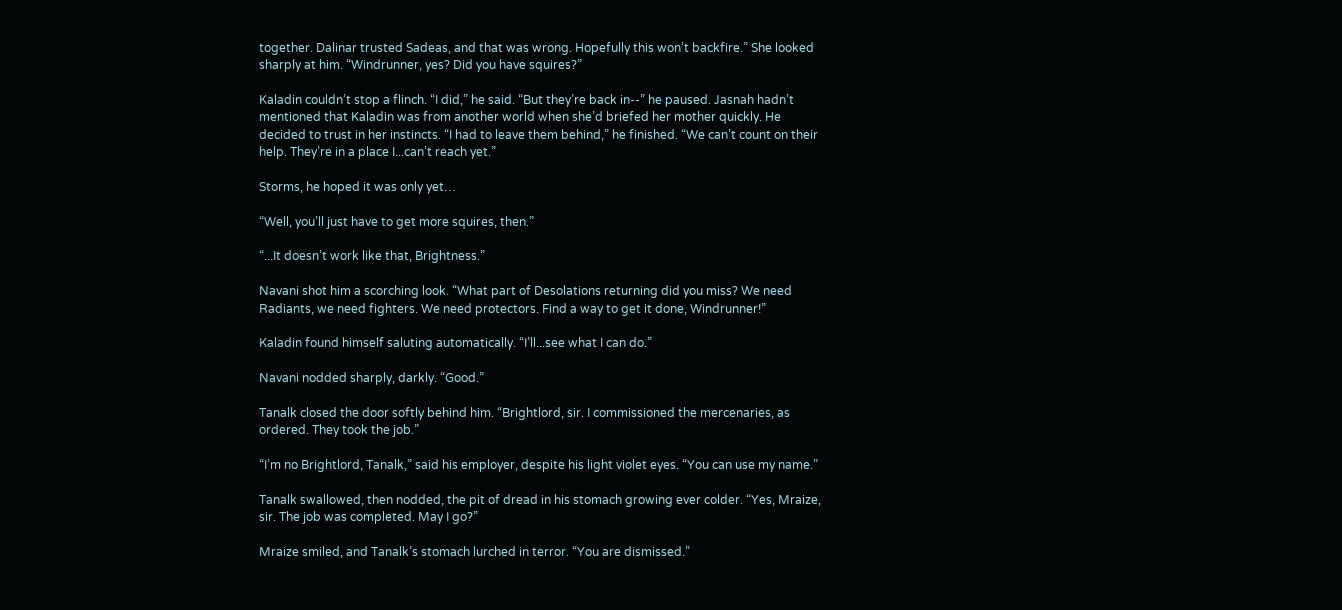together. Dalinar trusted Sadeas, and that was wrong. Hopefully this won’t backfire.” She looked sharply at him. “Windrunner, yes? Did you have squires?”

Kaladin couldn’t stop a flinch. “I did,” he said. “But they’re back in--” he paused. Jasnah hadn’t mentioned that Kaladin was from another world when she’d briefed her mother quickly. He decided to trust in her instincts. “I had to leave them behind,” he finished. “We can’t count on their help. They’re in a place I...can’t reach yet.”

Storms, he hoped it was only yet…

“Well, you’ll just have to get more squires, then.”

“...It doesn’t work like that, Brightness.”

Navani shot him a scorching look. “What part of Desolations returning did you miss? We need Radiants, we need fighters. We need protectors. Find a way to get it done, Windrunner!”

Kaladin found himself saluting automatically. “I’ll...see what I can do.”

Navani nodded sharply, darkly. “Good.”

Tanalk closed the door softly behind him. “Brightlord, sir. I commissioned the mercenaries, as ordered. They took the job.”

“I’m no Brightlord, Tanalk,” said his employer, despite his light violet eyes. “You can use my name.”

Tanalk swallowed, then nodded, the pit of dread in his stomach growing ever colder. “Yes, Mraize, sir. The job was completed. May I go?”

Mraize smiled, and Tanalk’s stomach lurched in terror. “You are dismissed.”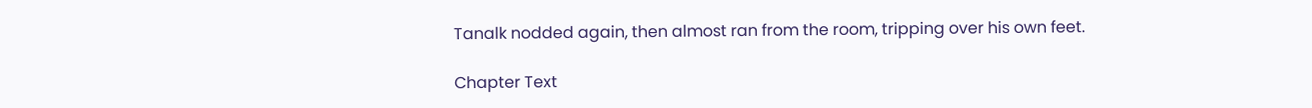Tanalk nodded again, then almost ran from the room, tripping over his own feet.

Chapter Text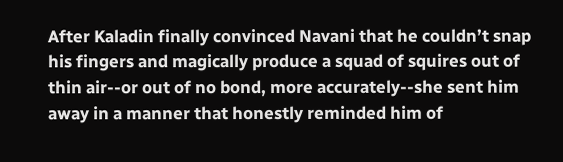After Kaladin finally convinced Navani that he couldn’t snap his fingers and magically produce a squad of squires out of thin air--or out of no bond, more accurately--she sent him away in a manner that honestly reminded him of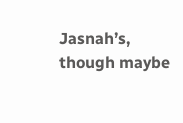Jasnah’s, though maybe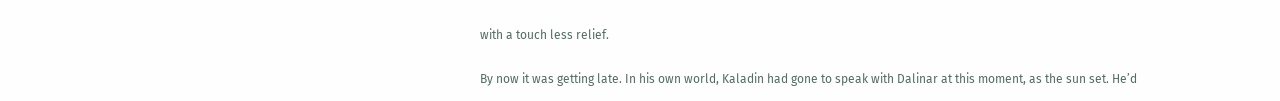with a touch less relief.

By now it was getting late. In his own world, Kaladin had gone to speak with Dalinar at this moment, as the sun set. He’d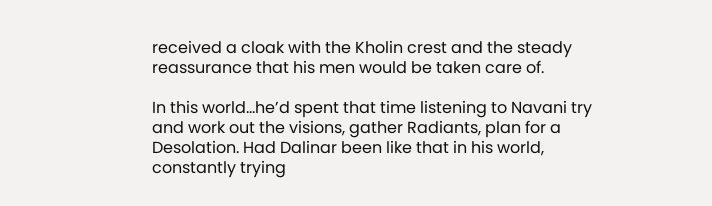received a cloak with the Kholin crest and the steady reassurance that his men would be taken care of.

In this world...he’d spent that time listening to Navani try and work out the visions, gather Radiants, plan for a Desolation. Had Dalinar been like that in his world, constantly trying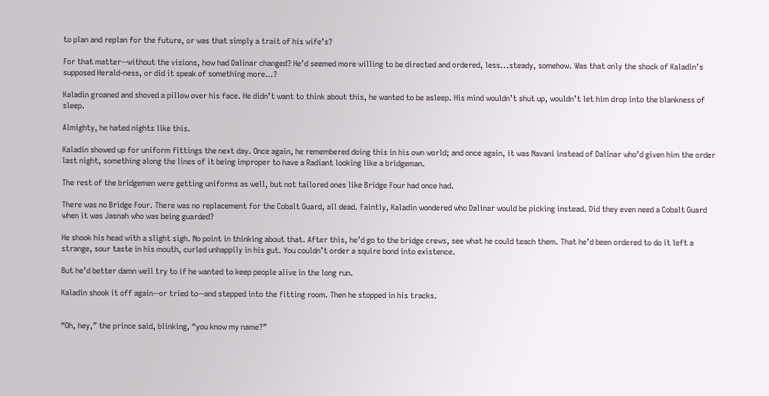to plan and replan for the future, or was that simply a trait of his wife’s?

For that matter--without the visions, how had Dalinar changed? He’d seemed more willing to be directed and ordered, less...steady, somehow. Was that only the shock of Kaladin’s supposed Herald-ness, or did it speak of something more…?

Kaladin groaned and shoved a pillow over his face. He didn’t want to think about this, he wanted to be asleep. His mind wouldn’t shut up, wouldn’t let him drop into the blankness of sleep.

Almighty, he hated nights like this.

Kaladin showed up for uniform fittings the next day. Once again, he remembered doing this in his own world; and once again, it was Navani instead of Dalinar who’d given him the order last night, something along the lines of it being improper to have a Radiant looking like a bridgeman.

The rest of the bridgemen were getting uniforms as well, but not tailored ones like Bridge Four had once had.

There was no Bridge Four. There was no replacement for the Cobalt Guard, all dead. Faintly, Kaladin wondered who Dalinar would be picking instead. Did they even need a Cobalt Guard when it was Jasnah who was being guarded?

He shook his head with a slight sigh. No point in thinking about that. After this, he’d go to the bridge crews, see what he could teach them. That he’d been ordered to do it left a strange, sour taste in his mouth, curled unhappily in his gut. You couldn’t order a squire bond into existence.

But he’d better damn well try to if he wanted to keep people alive in the long run.

Kaladin shook it off again--or tried to--and stepped into the fitting room. Then he stopped in his tracks.


“Oh, hey,” the prince said, blinking, “you know my name?”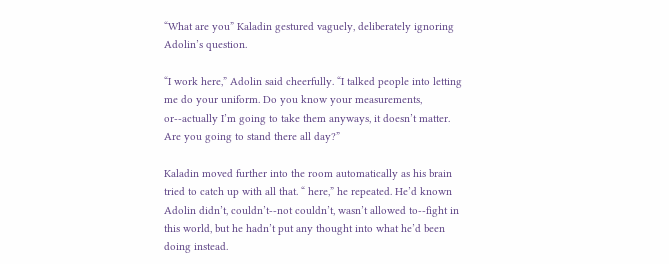“What are you” Kaladin gestured vaguely, deliberately ignoring Adolin’s question.

“I work here,” Adolin said cheerfully. “I talked people into letting me do your uniform. Do you know your measurements, or--actually I’m going to take them anyways, it doesn’t matter. Are you going to stand there all day?”

Kaladin moved further into the room automatically as his brain tried to catch up with all that. “ here,” he repeated. He’d known Adolin didn’t, couldn’t--not couldn’t, wasn’t allowed to--fight in this world, but he hadn’t put any thought into what he’d been doing instead.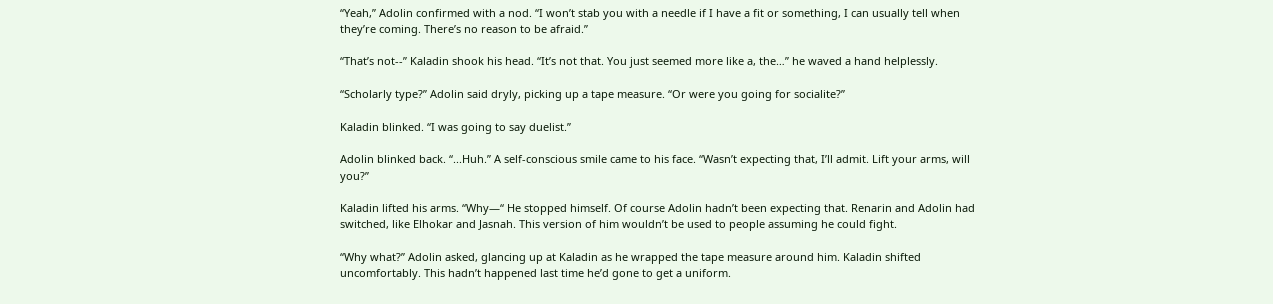“Yeah,” Adolin confirmed with a nod. “I won’t stab you with a needle if I have a fit or something, I can usually tell when they’re coming. There’s no reason to be afraid.”

“That’s not--” Kaladin shook his head. “It’s not that. You just seemed more like a, the…” he waved a hand helplessly.

“Scholarly type?” Adolin said dryly, picking up a tape measure. “Or were you going for socialite?”

Kaladin blinked. “I was going to say duelist.”

Adolin blinked back. “...Huh.” A self-conscious smile came to his face. “Wasn’t expecting that, I’ll admit. Lift your arms, will you?”

Kaladin lifted his arms. “Why—“ He stopped himself. Of course Adolin hadn’t been expecting that. Renarin and Adolin had switched, like Elhokar and Jasnah. This version of him wouldn’t be used to people assuming he could fight.

“Why what?” Adolin asked, glancing up at Kaladin as he wrapped the tape measure around him. Kaladin shifted uncomfortably. This hadn’t happened last time he’d gone to get a uniform.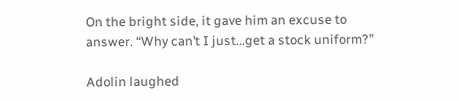On the bright side, it gave him an excuse to answer. “Why can’t I just...get a stock uniform?”

Adolin laughed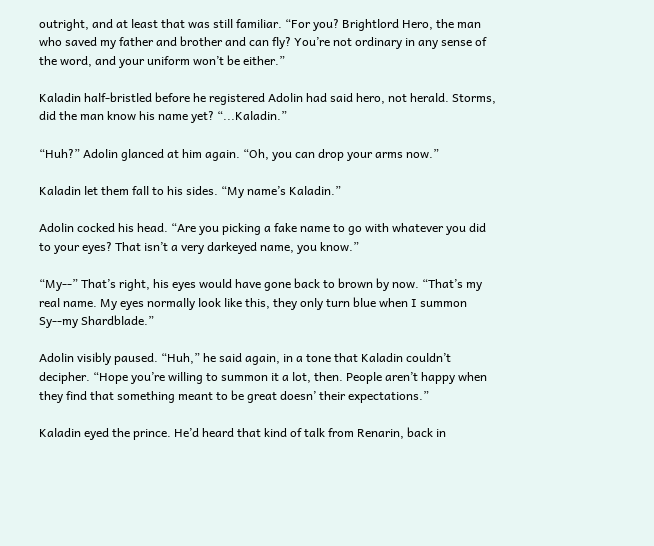outright, and at least that was still familiar. “For you? Brightlord Hero, the man who saved my father and brother and can fly? You’re not ordinary in any sense of the word, and your uniform won’t be either.”

Kaladin half-bristled before he registered Adolin had said hero, not herald. Storms, did the man know his name yet? “...Kaladin.”

“Huh?” Adolin glanced at him again. “Oh, you can drop your arms now.”

Kaladin let them fall to his sides. “My name’s Kaladin.”

Adolin cocked his head. “Are you picking a fake name to go with whatever you did to your eyes? That isn’t a very darkeyed name, you know.”

“My--” That’s right, his eyes would have gone back to brown by now. “That’s my real name. My eyes normally look like this, they only turn blue when I summon Sy--my Shardblade.”

Adolin visibly paused. “Huh,” he said again, in a tone that Kaladin couldn’t decipher. “Hope you’re willing to summon it a lot, then. People aren’t happy when they find that something meant to be great doesn’ their expectations.”

Kaladin eyed the prince. He’d heard that kind of talk from Renarin, back in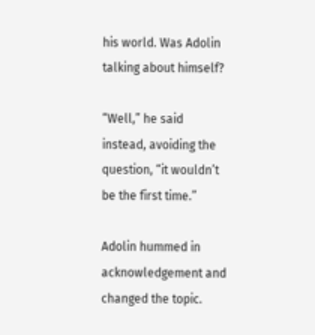his world. Was Adolin talking about himself?

“Well,” he said instead, avoiding the question, “it wouldn’t be the first time.”

Adolin hummed in acknowledgement and changed the topic.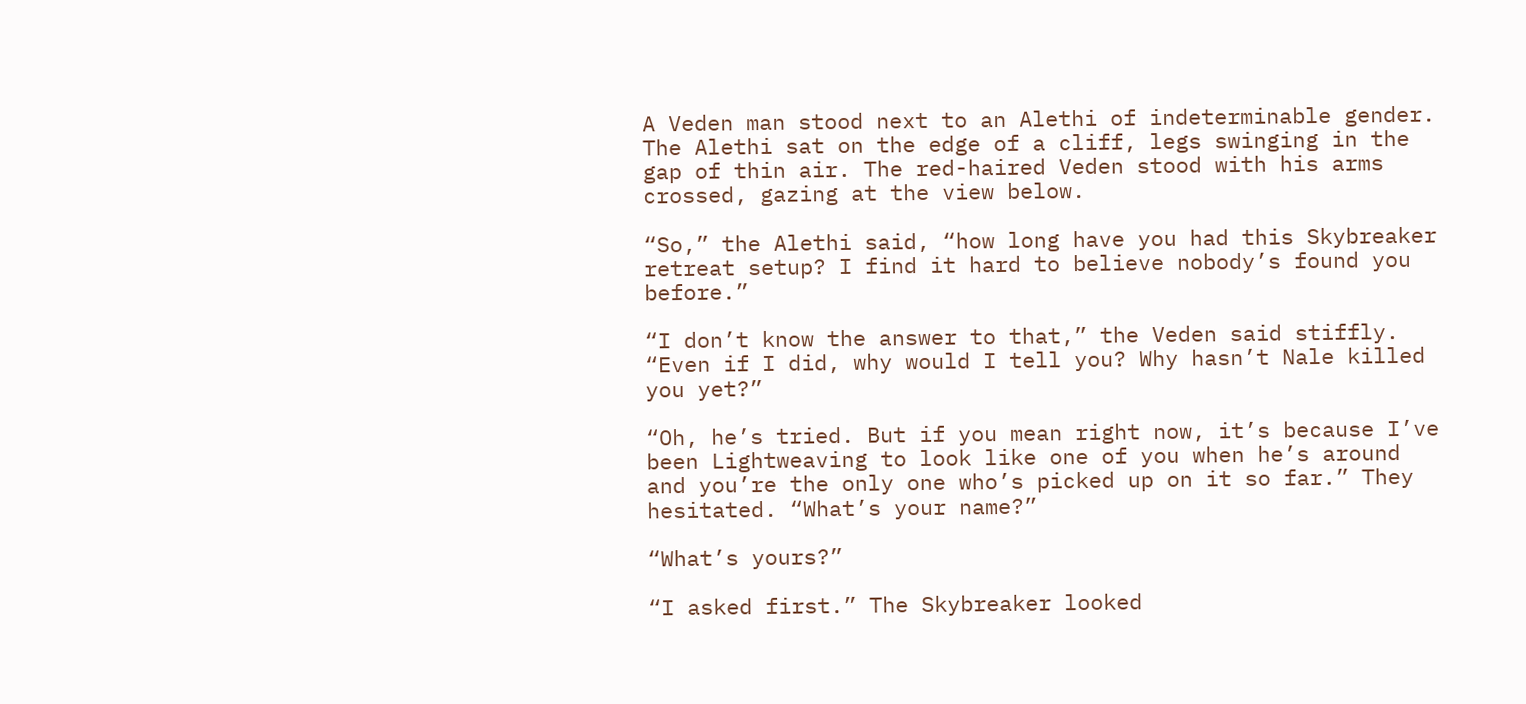A Veden man stood next to an Alethi of indeterminable gender. The Alethi sat on the edge of a cliff, legs swinging in the gap of thin air. The red-haired Veden stood with his arms crossed, gazing at the view below.

“So,” the Alethi said, “how long have you had this Skybreaker retreat setup? I find it hard to believe nobody’s found you before.”

“I don’t know the answer to that,” the Veden said stiffly. “Even if I did, why would I tell you? Why hasn’t Nale killed you yet?”

“Oh, he’s tried. But if you mean right now, it’s because I’ve been Lightweaving to look like one of you when he’s around and you’re the only one who’s picked up on it so far.” They hesitated. “What’s your name?”

“What’s yours?”

“I asked first.” The Skybreaker looked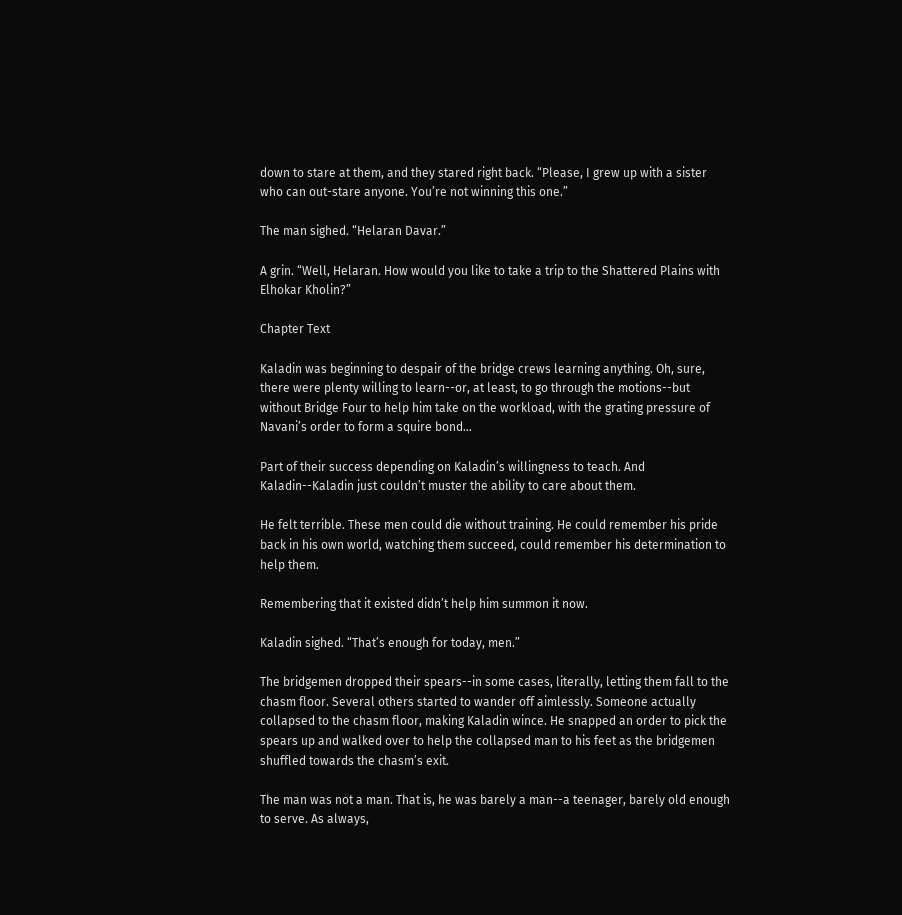down to stare at them, and they stared right back. “Please, I grew up with a sister who can out-stare anyone. You’re not winning this one.”

The man sighed. “Helaran Davar.”

A grin. “Well, Helaran. How would you like to take a trip to the Shattered Plains with Elhokar Kholin?”

Chapter Text

Kaladin was beginning to despair of the bridge crews learning anything. Oh, sure, there were plenty willing to learn--or, at least, to go through the motions--but without Bridge Four to help him take on the workload, with the grating pressure of Navani’s order to form a squire bond…

Part of their success depending on Kaladin’s willingness to teach. And Kaladin--Kaladin just couldn’t muster the ability to care about them.

He felt terrible. These men could die without training. He could remember his pride back in his own world, watching them succeed, could remember his determination to help them.

Remembering that it existed didn’t help him summon it now.

Kaladin sighed. “That’s enough for today, men.”

The bridgemen dropped their spears--in some cases, literally, letting them fall to the chasm floor. Several others started to wander off aimlessly. Someone actually collapsed to the chasm floor, making Kaladin wince. He snapped an order to pick the spears up and walked over to help the collapsed man to his feet as the bridgemen shuffled towards the chasm’s exit.

The man was not a man. That is, he was barely a man--a teenager, barely old enough to serve. As always,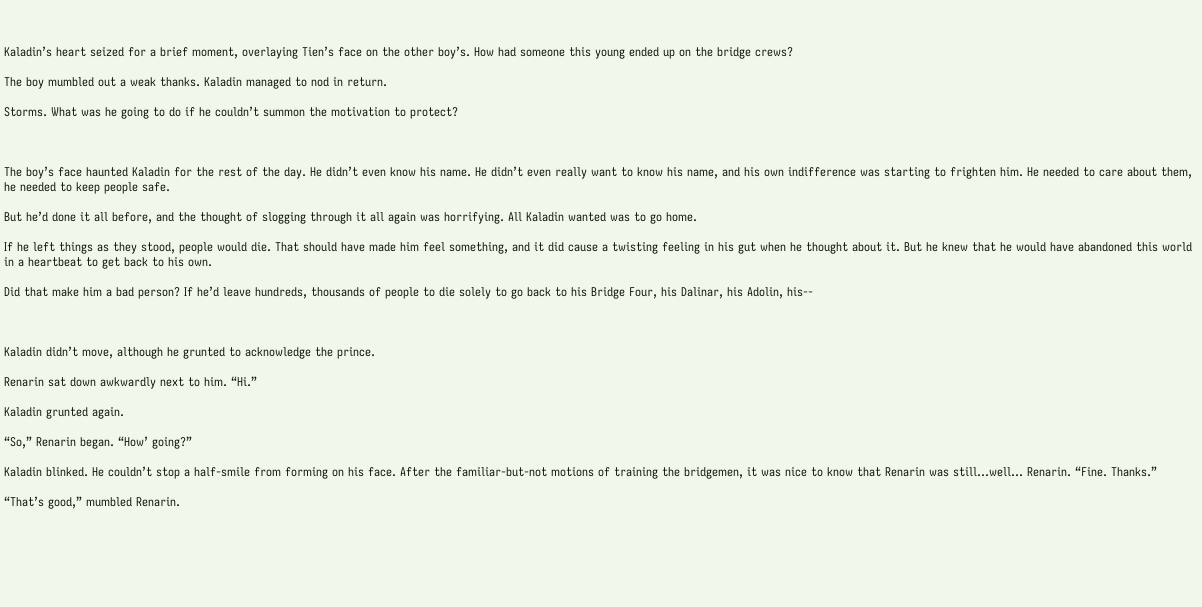Kaladin’s heart seized for a brief moment, overlaying Tien’s face on the other boy’s. How had someone this young ended up on the bridge crews?

The boy mumbled out a weak thanks. Kaladin managed to nod in return.

Storms. What was he going to do if he couldn’t summon the motivation to protect?



The boy’s face haunted Kaladin for the rest of the day. He didn’t even know his name. He didn’t even really want to know his name, and his own indifference was starting to frighten him. He needed to care about them, he needed to keep people safe.

But he’d done it all before, and the thought of slogging through it all again was horrifying. All Kaladin wanted was to go home.

If he left things as they stood, people would die. That should have made him feel something, and it did cause a twisting feeling in his gut when he thought about it. But he knew that he would have abandoned this world in a heartbeat to get back to his own.

Did that make him a bad person? If he’d leave hundreds, thousands of people to die solely to go back to his Bridge Four, his Dalinar, his Adolin, his--



Kaladin didn’t move, although he grunted to acknowledge the prince.

Renarin sat down awkwardly next to him. “Hi.”

Kaladin grunted again.

“So,” Renarin began. “How’ going?”

Kaladin blinked. He couldn’t stop a half-smile from forming on his face. After the familiar-but-not motions of training the bridgemen, it was nice to know that Renarin was still...well... Renarin. “Fine. Thanks.”

“That’s good,” mumbled Renarin.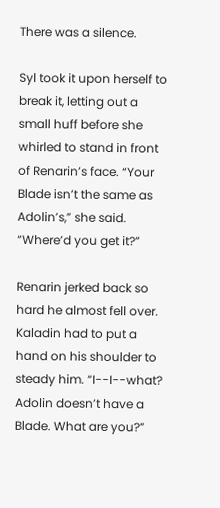There was a silence.

Syl took it upon herself to break it, letting out a small huff before she whirled to stand in front of Renarin’s face. “Your Blade isn’t the same as Adolin’s,” she said. “Where’d you get it?”

Renarin jerked back so hard he almost fell over. Kaladin had to put a hand on his shoulder to steady him. “I--I--what? Adolin doesn’t have a Blade. What are you?”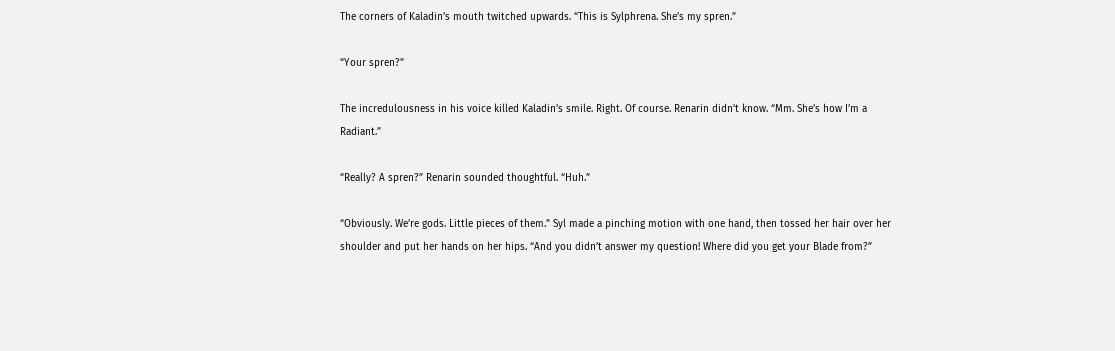The corners of Kaladin’s mouth twitched upwards. “This is Sylphrena. She’s my spren.”

“Your spren?”

The incredulousness in his voice killed Kaladin’s smile. Right. Of course. Renarin didn’t know. “Mm. She’s how I’m a Radiant.”

“Really? A spren?” Renarin sounded thoughtful. “Huh.”

“Obviously. We’re gods. Little pieces of them.” Syl made a pinching motion with one hand, then tossed her hair over her shoulder and put her hands on her hips. “And you didn’t answer my question! Where did you get your Blade from?”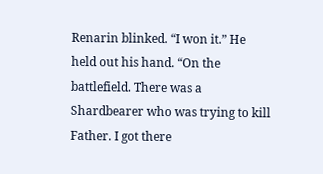Renarin blinked. “I won it.” He held out his hand. “On the battlefield. There was a Shardbearer who was trying to kill Father. I got there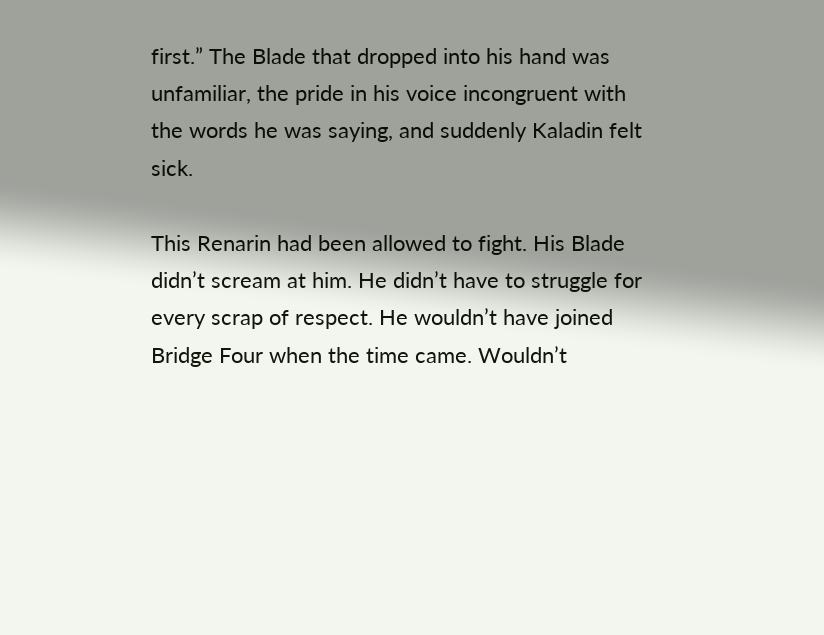first.” The Blade that dropped into his hand was unfamiliar, the pride in his voice incongruent with the words he was saying, and suddenly Kaladin felt sick.

This Renarin had been allowed to fight. His Blade didn’t scream at him. He didn’t have to struggle for every scrap of respect. He wouldn’t have joined Bridge Four when the time came. Wouldn’t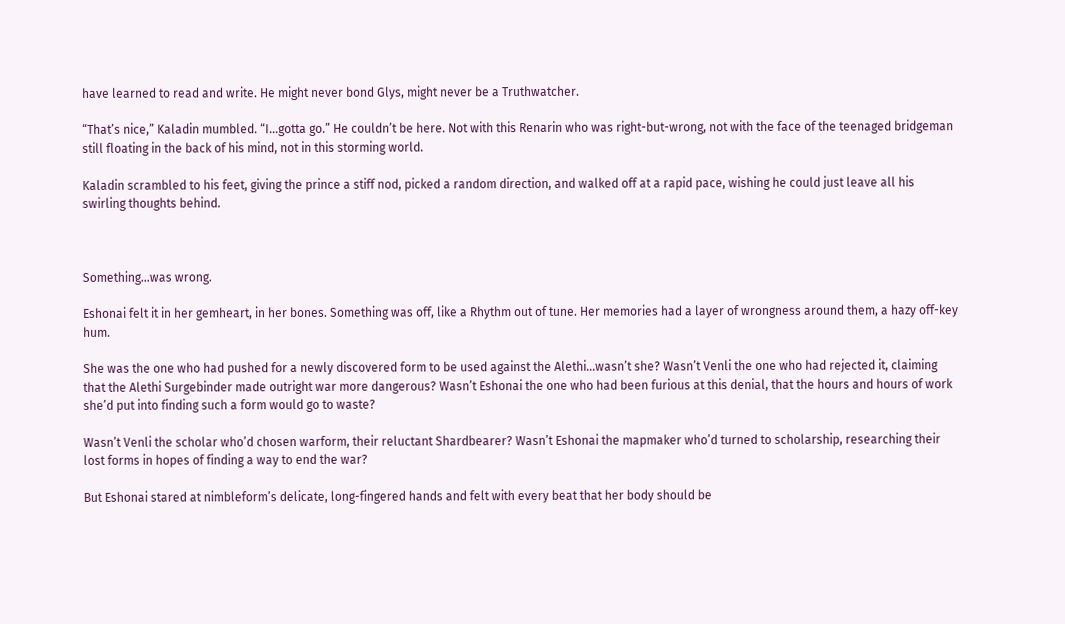have learned to read and write. He might never bond Glys, might never be a Truthwatcher.

“That’s nice,” Kaladin mumbled. “I...gotta go.” He couldn’t be here. Not with this Renarin who was right-but-wrong, not with the face of the teenaged bridgeman still floating in the back of his mind, not in this storming world.

Kaladin scrambled to his feet, giving the prince a stiff nod, picked a random direction, and walked off at a rapid pace, wishing he could just leave all his swirling thoughts behind.



Something...was wrong.

Eshonai felt it in her gemheart, in her bones. Something was off, like a Rhythm out of tune. Her memories had a layer of wrongness around them, a hazy off-key hum.

She was the one who had pushed for a newly discovered form to be used against the Alethi...wasn’t she? Wasn’t Venli the one who had rejected it, claiming that the Alethi Surgebinder made outright war more dangerous? Wasn’t Eshonai the one who had been furious at this denial, that the hours and hours of work she’d put into finding such a form would go to waste?

Wasn’t Venli the scholar who’d chosen warform, their reluctant Shardbearer? Wasn’t Eshonai the mapmaker who’d turned to scholarship, researching their lost forms in hopes of finding a way to end the war?

But Eshonai stared at nimbleform’s delicate, long-fingered hands and felt with every beat that her body should be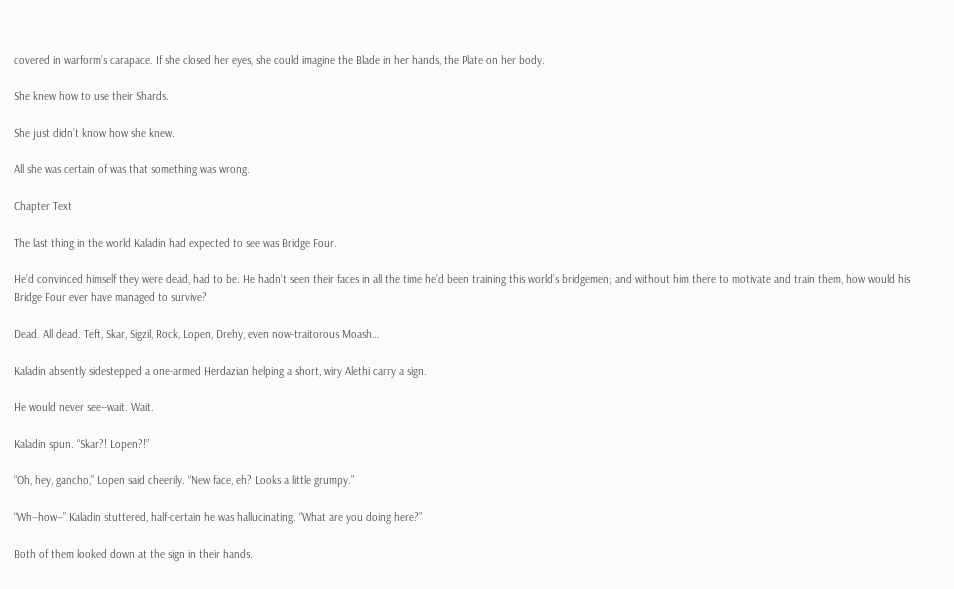covered in warform’s carapace. If she closed her eyes, she could imagine the Blade in her hands, the Plate on her body.

She knew how to use their Shards.

She just didn’t know how she knew.

All she was certain of was that something was wrong.

Chapter Text

The last thing in the world Kaladin had expected to see was Bridge Four.

He’d convinced himself they were dead, had to be. He hadn’t seen their faces in all the time he’d been training this world’s bridgemen; and without him there to motivate and train them, how would his Bridge Four ever have managed to survive?

Dead. All dead. Teft, Skar, Sigzil, Rock, Lopen, Drehy, even now-traitorous Moash…

Kaladin absently sidestepped a one-armed Herdazian helping a short, wiry Alethi carry a sign.

He would never see--wait. Wait.

Kaladin spun. “Skar?! Lopen?!”

“Oh, hey, gancho,” Lopen said cheerily. “New face, eh? Looks a little grumpy.”

“Wh--how--” Kaladin stuttered, half-certain he was hallucinating. “What are you doing here?”

Both of them looked down at the sign in their hands.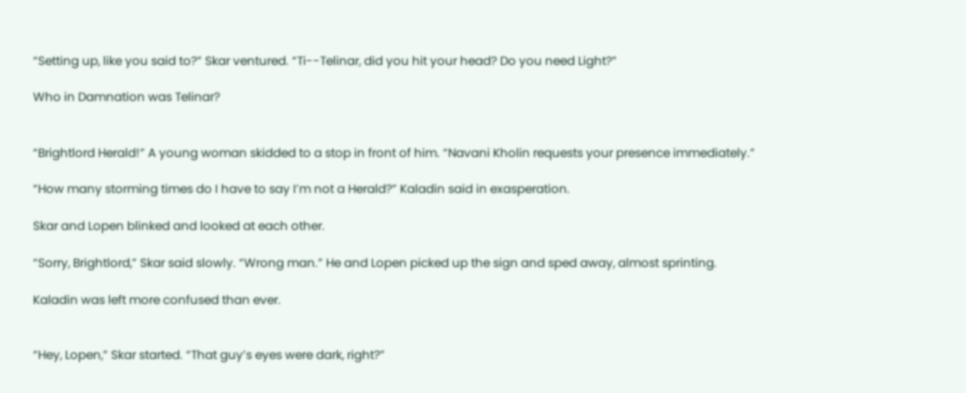“Setting up, like you said to?” Skar ventured. “Ti--Telinar, did you hit your head? Do you need Light?”

Who in Damnation was Telinar?


“Brightlord Herald!” A young woman skidded to a stop in front of him. “Navani Kholin requests your presence immediately.”

“How many storming times do I have to say I’m not a Herald?” Kaladin said in exasperation.

Skar and Lopen blinked and looked at each other.

“Sorry, Brightlord,” Skar said slowly. “Wrong man.” He and Lopen picked up the sign and sped away, almost sprinting.

Kaladin was left more confused than ever.


“Hey, Lopen,” Skar started. “That guy’s eyes were dark, right?”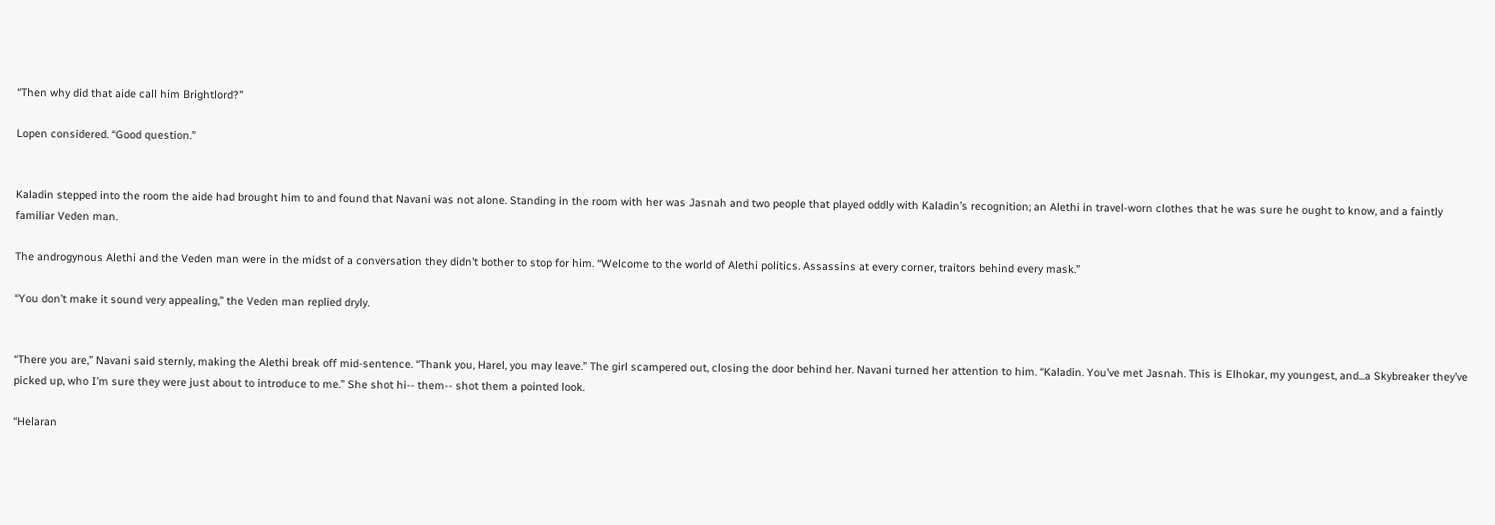“Then why did that aide call him Brightlord?”

Lopen considered. “Good question.”


Kaladin stepped into the room the aide had brought him to and found that Navani was not alone. Standing in the room with her was Jasnah and two people that played oddly with Kaladin’s recognition; an Alethi in travel-worn clothes that he was sure he ought to know, and a faintly familiar Veden man.

The androgynous Alethi and the Veden man were in the midst of a conversation they didn’t bother to stop for him. “Welcome to the world of Alethi politics. Assassins at every corner, traitors behind every mask.”

“You don’t make it sound very appealing,” the Veden man replied dryly.


“There you are,” Navani said sternly, making the Alethi break off mid-sentence. “Thank you, Harel, you may leave.” The girl scampered out, closing the door behind her. Navani turned her attention to him. “Kaladin. You’ve met Jasnah. This is Elhokar, my youngest, and...a Skybreaker they’ve picked up, who I’m sure they were just about to introduce to me.” She shot hi-- them-- shot them a pointed look.

“Helaran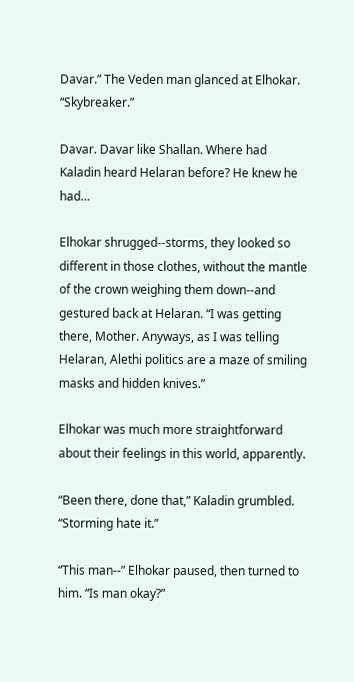Davar.” The Veden man glanced at Elhokar. “Skybreaker.”

Davar. Davar like Shallan. Where had Kaladin heard Helaran before? He knew he had…

Elhokar shrugged--storms, they looked so different in those clothes, without the mantle of the crown weighing them down--and gestured back at Helaran. “I was getting there, Mother. Anyways, as I was telling Helaran, Alethi politics are a maze of smiling masks and hidden knives.”

Elhokar was much more straightforward about their feelings in this world, apparently.

“Been there, done that,” Kaladin grumbled. “Storming hate it.”

“This man--” Elhokar paused, then turned to him. “Is man okay?”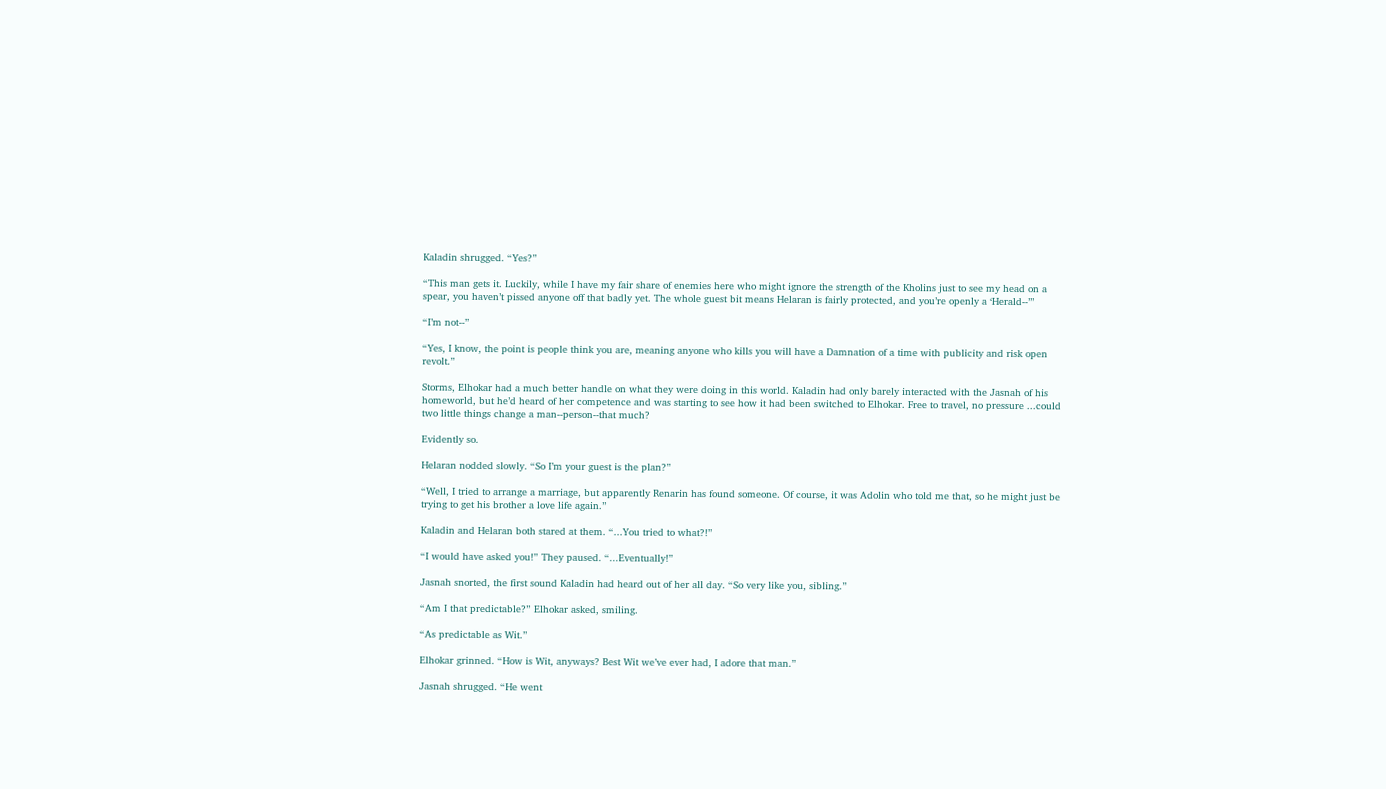Kaladin shrugged. “Yes?”

“This man gets it. Luckily, while I have my fair share of enemies here who might ignore the strength of the Kholins just to see my head on a spear, you haven’t pissed anyone off that badly yet. The whole guest bit means Helaran is fairly protected, and you’re openly a ‘Herald--’”

“I’m not--”

“Yes, I know, the point is people think you are, meaning anyone who kills you will have a Damnation of a time with publicity and risk open revolt.”

Storms, Elhokar had a much better handle on what they were doing in this world. Kaladin had only barely interacted with the Jasnah of his homeworld, but he’d heard of her competence and was starting to see how it had been switched to Elhokar. Free to travel, no pressure ...could two little things change a man--person--that much?

Evidently so.

Helaran nodded slowly. “So I’m your guest is the plan?”

“Well, I tried to arrange a marriage, but apparently Renarin has found someone. Of course, it was Adolin who told me that, so he might just be trying to get his brother a love life again.”

Kaladin and Helaran both stared at them. “...You tried to what?!”

“I would have asked you!” They paused. “...Eventually!”

Jasnah snorted, the first sound Kaladin had heard out of her all day. “So very like you, sibling.”

“Am I that predictable?” Elhokar asked, smiling.

“As predictable as Wit.”

Elhokar grinned. “How is Wit, anyways? Best Wit we’ve ever had, I adore that man.”

Jasnah shrugged. “He went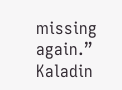missing again.” Kaladin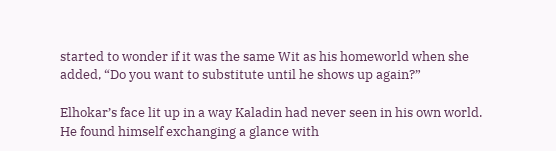started to wonder if it was the same Wit as his homeworld when she added, “Do you want to substitute until he shows up again?”

Elhokar’s face lit up in a way Kaladin had never seen in his own world. He found himself exchanging a glance with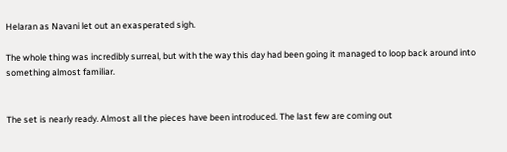Helaran as Navani let out an exasperated sigh.

The whole thing was incredibly surreal, but with the way this day had been going it managed to loop back around into something almost familiar.


The set is nearly ready. Almost all the pieces have been introduced. The last few are coming out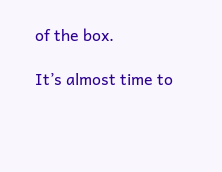of the box.

It’s almost time to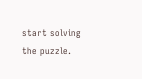start solving the puzzle.